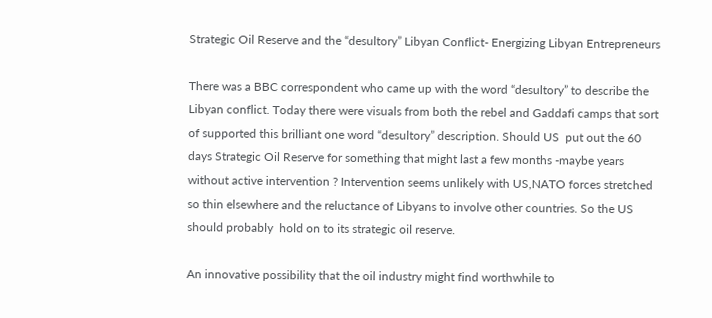Strategic Oil Reserve and the “desultory” Libyan Conflict- Energizing Libyan Entrepreneurs

There was a BBC correspondent who came up with the word “desultory” to describe the Libyan conflict. Today there were visuals from both the rebel and Gaddafi camps that sort of supported this brilliant one word “desultory” description. Should US  put out the 60 days Strategic Oil Reserve for something that might last a few months -maybe years without active intervention ? Intervention seems unlikely with US,NATO forces stretched so thin elsewhere and the reluctance of Libyans to involve other countries. So the US  should probably  hold on to its strategic oil reserve.

An innovative possibility that the oil industry might find worthwhile to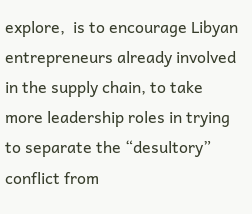explore,  is to encourage Libyan entrepreneurs already involved in the supply chain, to take more leadership roles in trying to separate the “desultory” conflict from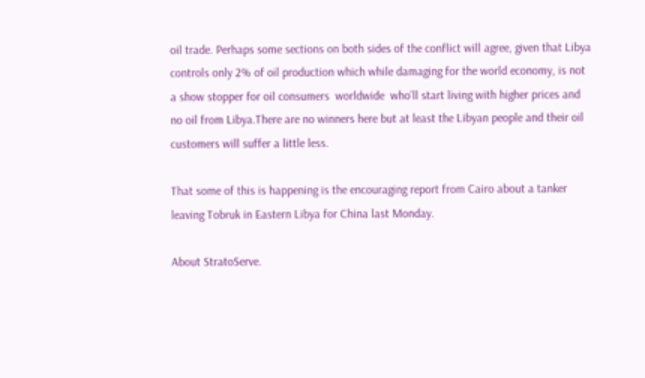oil trade. Perhaps some sections on both sides of the conflict will agree, given that Libya controls only 2% of oil production which while damaging for the world economy, is not a show stopper for oil consumers  worldwide  who’ll start living with higher prices and no oil from Libya.There are no winners here but at least the Libyan people and their oil customers will suffer a little less.

That some of this is happening is the encouraging report from Cairo about a tanker leaving Tobruk in Eastern Libya for China last Monday.

About StratoServe.